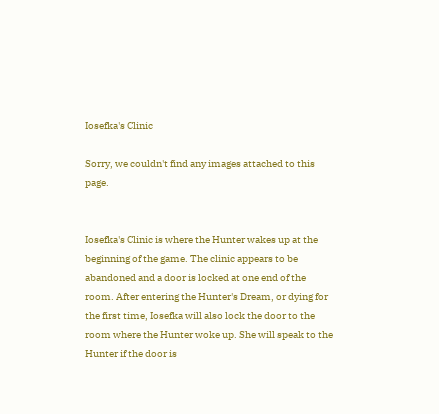Iosefka's Clinic

Sorry, we couldn't find any images attached to this page.


Iosefka's Clinic is where the Hunter wakes up at the beginning of the game. The clinic appears to be abandoned and a door is locked at one end of the room. After entering the Hunter's Dream, or dying for the first time, Iosefka will also lock the door to the room where the Hunter woke up. She will speak to the Hunter if the door is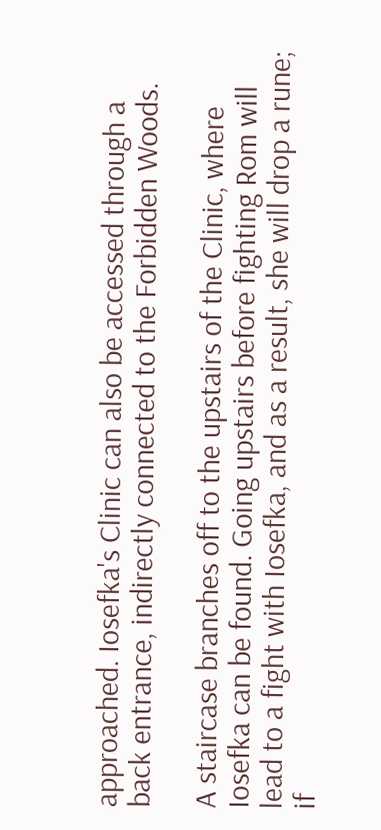approached. Iosefka's Clinic can also be accessed through a back entrance, indirectly connected to the Forbidden Woods.

A staircase branches off to the upstairs of the Clinic, where Iosefka can be found. Going upstairs before fighting Rom will lead to a fight with Iosefka, and as a result, she will drop a rune; if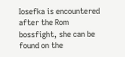Iosefka is encountered after the Rom bossfight, she can be found on the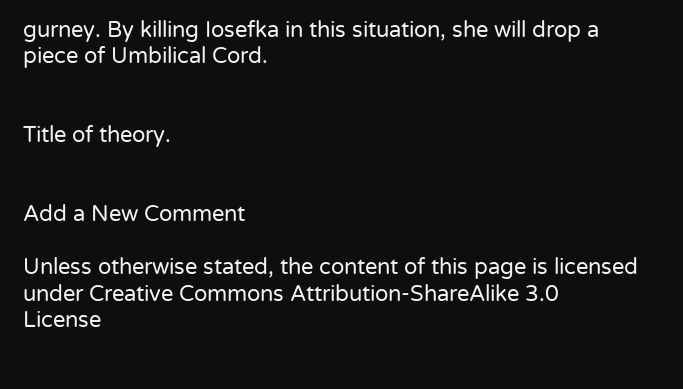gurney. By killing Iosefka in this situation, she will drop a piece of Umbilical Cord.


Title of theory.


Add a New Comment

Unless otherwise stated, the content of this page is licensed under Creative Commons Attribution-ShareAlike 3.0 License